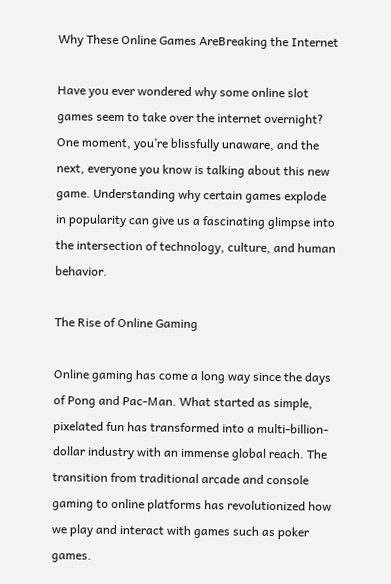Why These Online Games AreBreaking the Internet

Have you ever wondered why some online slot games seem to take over the internet overnight? One moment, you’re blissfully unaware, and the next, everyone you know is talking about this new game. Understanding why certain games explode in popularity can give us a fascinating glimpse into the intersection of technology, culture, and human behavior.

The Rise of Online Gaming

Online gaming has come a long way since the days of Pong and Pac-Man. What started as simple, pixelated fun has transformed into a multi-billion-dollar industry with an immense global reach. The transition from traditional arcade and console gaming to online platforms has revolutionized how we play and interact with games such as poker games.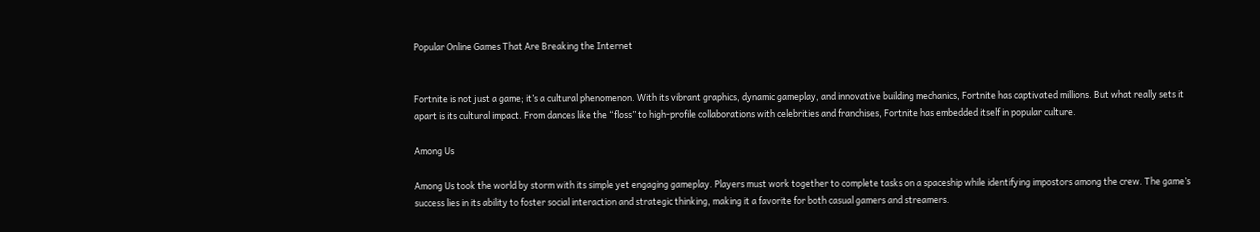Popular Online Games That Are Breaking the Internet


Fortnite is not just a game; it’s a cultural phenomenon. With its vibrant graphics, dynamic gameplay, and innovative building mechanics, Fortnite has captivated millions. But what really sets it apart is its cultural impact. From dances like the “floss” to high-profile collaborations with celebrities and franchises, Fortnite has embedded itself in popular culture.

Among Us

Among Us took the world by storm with its simple yet engaging gameplay. Players must work together to complete tasks on a spaceship while identifying impostors among the crew. The game’s success lies in its ability to foster social interaction and strategic thinking, making it a favorite for both casual gamers and streamers.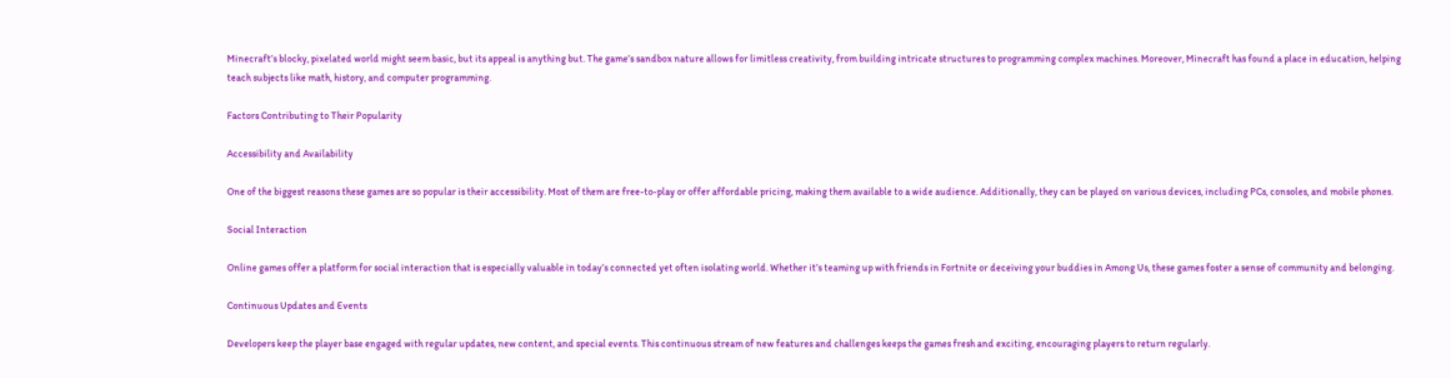Minecraft’s blocky, pixelated world might seem basic, but its appeal is anything but. The game’s sandbox nature allows for limitless creativity, from building intricate structures to programming complex machines. Moreover, Minecraft has found a place in education, helping teach subjects like math, history, and computer programming.

Factors Contributing to Their Popularity

Accessibility and Availability

One of the biggest reasons these games are so popular is their accessibility. Most of them are free-to-play or offer affordable pricing, making them available to a wide audience. Additionally, they can be played on various devices, including PCs, consoles, and mobile phones.

Social Interaction

Online games offer a platform for social interaction that is especially valuable in today’s connected yet often isolating world. Whether it’s teaming up with friends in Fortnite or deceiving your buddies in Among Us, these games foster a sense of community and belonging.

Continuous Updates and Events

Developers keep the player base engaged with regular updates, new content, and special events. This continuous stream of new features and challenges keeps the games fresh and exciting, encouraging players to return regularly.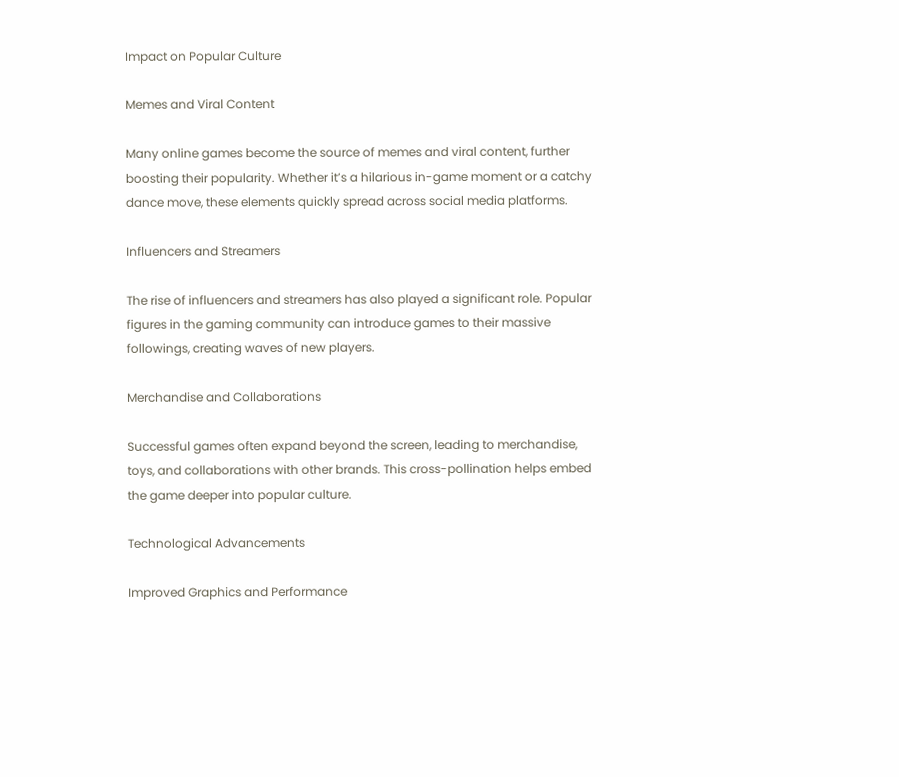Impact on Popular Culture

Memes and Viral Content

Many online games become the source of memes and viral content, further boosting their popularity. Whether it’s a hilarious in-game moment or a catchy dance move, these elements quickly spread across social media platforms.

Influencers and Streamers

The rise of influencers and streamers has also played a significant role. Popular figures in the gaming community can introduce games to their massive followings, creating waves of new players.

Merchandise and Collaborations

Successful games often expand beyond the screen, leading to merchandise, toys, and collaborations with other brands. This cross-pollination helps embed the game deeper into popular culture.

Technological Advancements

Improved Graphics and Performance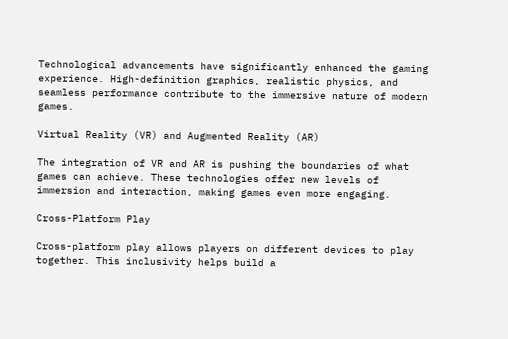Technological advancements have significantly enhanced the gaming experience. High-definition graphics, realistic physics, and seamless performance contribute to the immersive nature of modern games.

Virtual Reality (VR) and Augmented Reality (AR)

The integration of VR and AR is pushing the boundaries of what games can achieve. These technologies offer new levels of immersion and interaction, making games even more engaging.

Cross-Platform Play

Cross-platform play allows players on different devices to play together. This inclusivity helps build a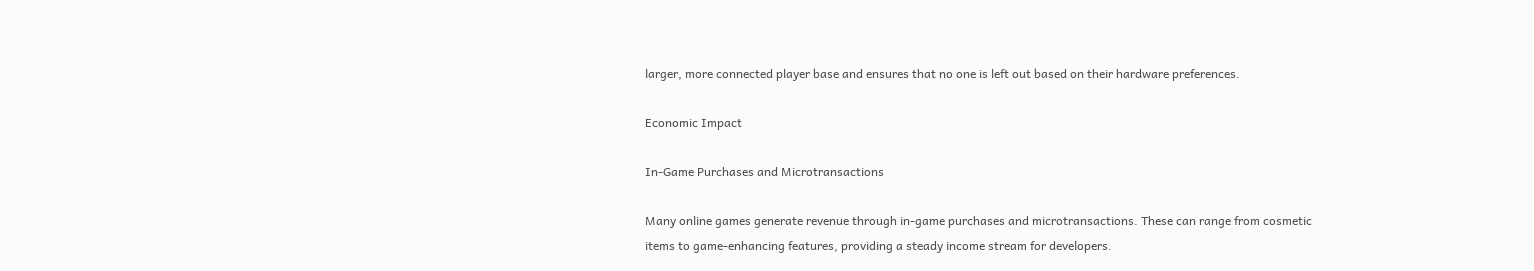larger, more connected player base and ensures that no one is left out based on their hardware preferences.

Economic Impact

In-Game Purchases and Microtransactions

Many online games generate revenue through in-game purchases and microtransactions. These can range from cosmetic items to game-enhancing features, providing a steady income stream for developers.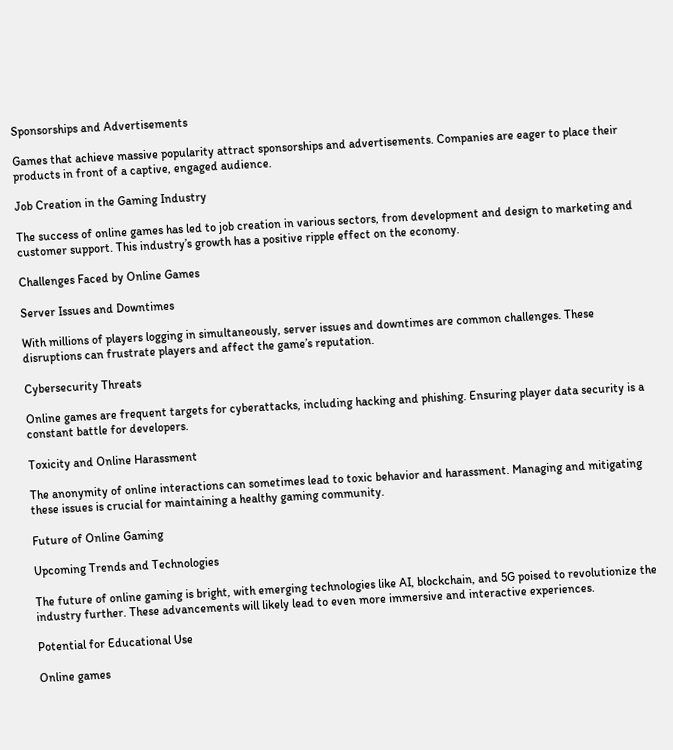Sponsorships and Advertisements

Games that achieve massive popularity attract sponsorships and advertisements. Companies are eager to place their products in front of a captive, engaged audience.

Job Creation in the Gaming Industry

The success of online games has led to job creation in various sectors, from development and design to marketing and customer support. This industry’s growth has a positive ripple effect on the economy.

Challenges Faced by Online Games

Server Issues and Downtimes

With millions of players logging in simultaneously, server issues and downtimes are common challenges. These disruptions can frustrate players and affect the game’s reputation.

Cybersecurity Threats

Online games are frequent targets for cyberattacks, including hacking and phishing. Ensuring player data security is a constant battle for developers.

Toxicity and Online Harassment

The anonymity of online interactions can sometimes lead to toxic behavior and harassment. Managing and mitigating these issues is crucial for maintaining a healthy gaming community.

Future of Online Gaming

Upcoming Trends and Technologies

The future of online gaming is bright, with emerging technologies like AI, blockchain, and 5G poised to revolutionize the industry further. These advancements will likely lead to even more immersive and interactive experiences.

Potential for Educational Use

Online games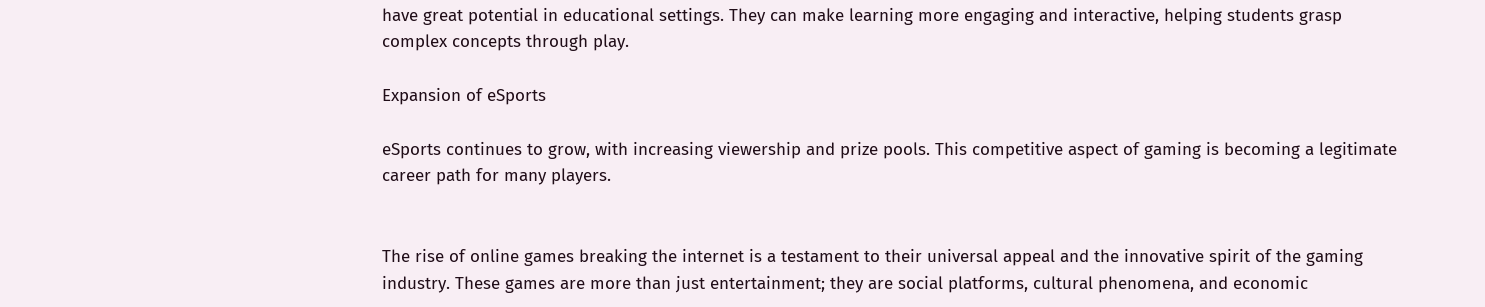have great potential in educational settings. They can make learning more engaging and interactive, helping students grasp complex concepts through play.

Expansion of eSports

eSports continues to grow, with increasing viewership and prize pools. This competitive aspect of gaming is becoming a legitimate career path for many players.


The rise of online games breaking the internet is a testament to their universal appeal and the innovative spirit of the gaming industry. These games are more than just entertainment; they are social platforms, cultural phenomena, and economic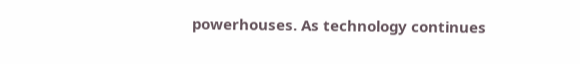powerhouses. As technology continues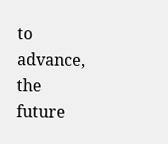to advance, the future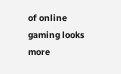of online gaming looks more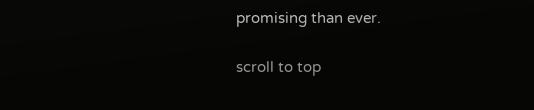promising than ever.

scroll to top